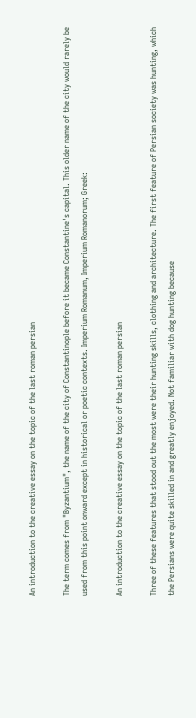An introduction to the creative essay on the topic of the last roman persian

The term comes from "Byzantium", the name of the city of Constantinople before it became Constantine's capital. This older name of the city would rarely be used from this point onward except in historical or poetic contexts. Imperium Romanum, Imperium Romanorum; Greek:

An introduction to the creative essay on the topic of the last roman persian

Three of these features that stood out the most were their hunting skills, clothing and architecture. The first feature of Persian society was hunting, which the Persians were quite skilled in and greatly enjoyed. Not familiar with dog hunting because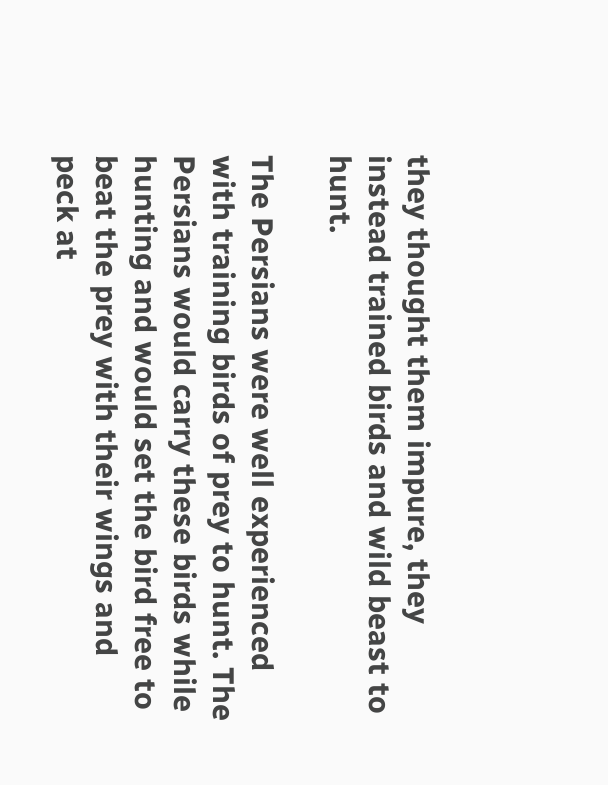they thought them impure, they instead trained birds and wild beast to hunt.

The Persians were well experienced with training birds of prey to hunt. The Persians would carry these birds while hunting and would set the bird free to beat the prey with their wings and peck at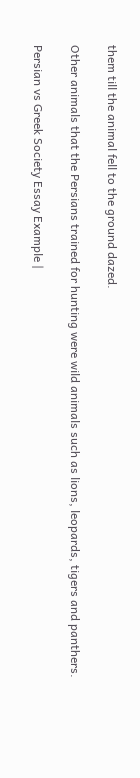them till the animal fell to the ground dazed.

Other animals that the Persians trained for hunting were wild animals such as lions, leopards, tigers and panthers.

Persian vs Greek Society Essay Example |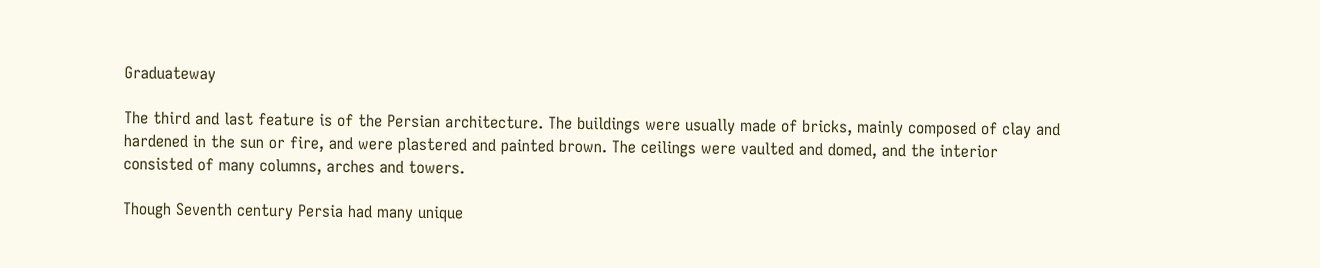Graduateway

The third and last feature is of the Persian architecture. The buildings were usually made of bricks, mainly composed of clay and hardened in the sun or fire, and were plastered and painted brown. The ceilings were vaulted and domed, and the interior consisted of many columns, arches and towers.

Though Seventh century Persia had many unique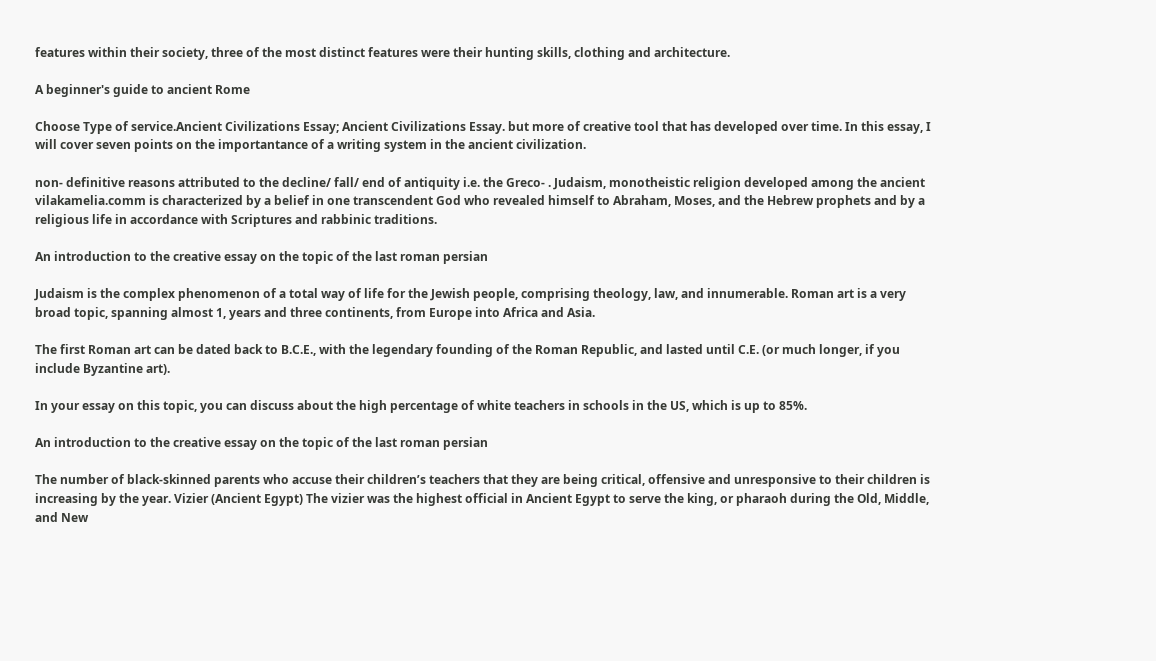features within their society, three of the most distinct features were their hunting skills, clothing and architecture.

A beginner's guide to ancient Rome

Choose Type of service.Ancient Civilizations Essay; Ancient Civilizations Essay. but more of creative tool that has developed over time. In this essay, I will cover seven points on the importantance of a writing system in the ancient civilization.

non- definitive reasons attributed to the decline/ fall/ end of antiquity i.e. the Greco- . Judaism, monotheistic religion developed among the ancient vilakamelia.comm is characterized by a belief in one transcendent God who revealed himself to Abraham, Moses, and the Hebrew prophets and by a religious life in accordance with Scriptures and rabbinic traditions.

An introduction to the creative essay on the topic of the last roman persian

Judaism is the complex phenomenon of a total way of life for the Jewish people, comprising theology, law, and innumerable. Roman art is a very broad topic, spanning almost 1, years and three continents, from Europe into Africa and Asia.

The first Roman art can be dated back to B.C.E., with the legendary founding of the Roman Republic, and lasted until C.E. (or much longer, if you include Byzantine art).

In your essay on this topic, you can discuss about the high percentage of white teachers in schools in the US, which is up to 85%.

An introduction to the creative essay on the topic of the last roman persian

The number of black-skinned parents who accuse their children’s teachers that they are being critical, offensive and unresponsive to their children is increasing by the year. Vizier (Ancient Egypt) The vizier was the highest official in Ancient Egypt to serve the king, or pharaoh during the Old, Middle, and New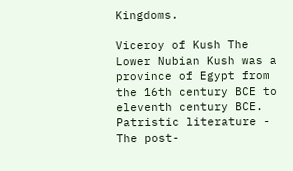Kingdoms.

Viceroy of Kush The Lower Nubian Kush was a province of Egypt from the 16th century BCE to eleventh century BCE. Patristic literature - The post-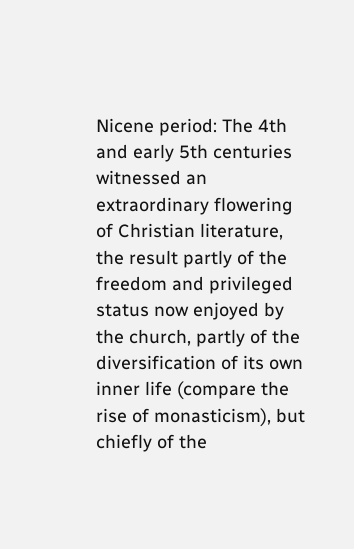Nicene period: The 4th and early 5th centuries witnessed an extraordinary flowering of Christian literature, the result partly of the freedom and privileged status now enjoyed by the church, partly of the diversification of its own inner life (compare the rise of monasticism), but chiefly of the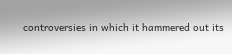controversies in which it hammered out its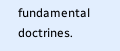fundamental doctrines.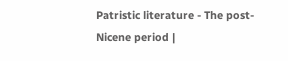Patristic literature - The post-Nicene period |